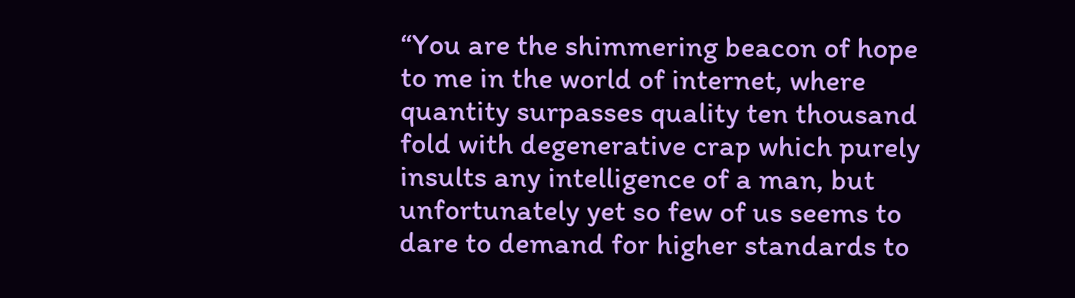“You are the shimmering beacon of hope to me in the world of internet, where quantity surpasses quality ten thousand fold with degenerative crap which purely insults any intelligence of a man, but unfortunately yet so few of us seems to dare to demand for higher standards to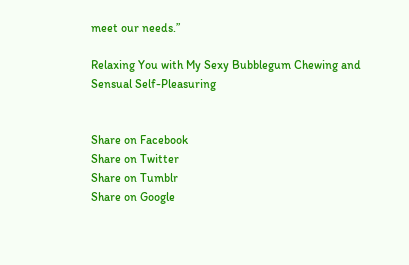meet our needs.”

Relaxing You with My Sexy Bubblegum Chewing and Sensual Self-Pleasuring


Share on Facebook
Share on Twitter
Share on Tumblr
Share on Google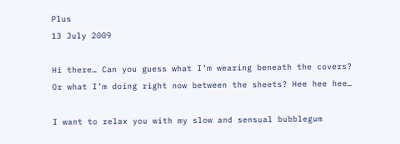Plus
13 July 2009

Hi there… Can you guess what I’m wearing beneath the covers? Or what I’m doing right now between the sheets? Hee hee hee…

I want to relax you with my slow and sensual bubblegum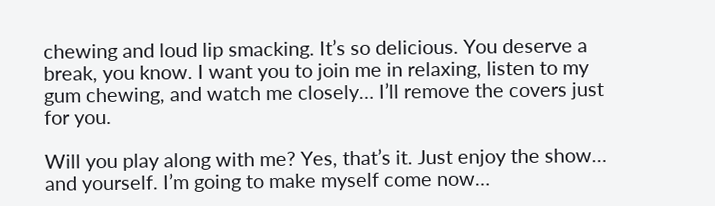chewing and loud lip smacking. It’s so delicious. You deserve a break, you know. I want you to join me in relaxing, listen to my gum chewing, and watch me closely… I’ll remove the covers just for you.

Will you play along with me? Yes, that’s it. Just enjoy the show… and yourself. I’m going to make myself come now…